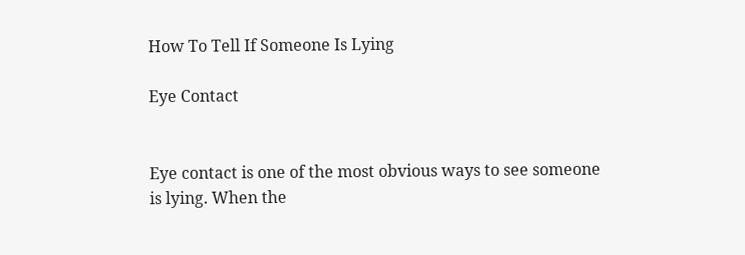How To Tell If Someone Is Lying

Eye Contact


Eye contact is one of the most obvious ways to see someone is lying. When the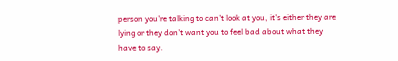person you're talking to can't look at you, it's either they are lying or they don't want you to feel bad about what they have to say.